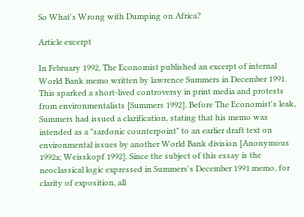So What's Wrong with Dumping on Africa?

Article excerpt

In February 1992, The Economist published an excerpt of internal World Bank memo written by lawrence Summers in December 1991. This sparked a short-lived controversy in print media and protests from environmentalists [Summers 1992]. Before The Economist's leak, Summers had issued a clarification, stating that his memo was intended as a "sardonic counterpoint" to an earlier draft text on environmental issues by another World Bank division [Anonymous 1992a; Weisskopf 1992]. Since the subject of this essay is the neoclassical logic expressed in Summers's December 1991 memo, for clarity of exposition, all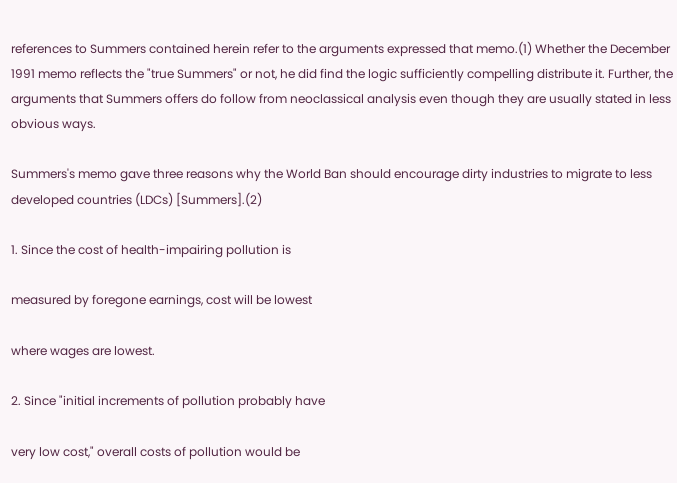references to Summers contained herein refer to the arguments expressed that memo.(1) Whether the December 1991 memo reflects the "true Summers" or not, he did find the logic sufficiently compelling distribute it. Further, the arguments that Summers offers do follow from neoclassical analysis even though they are usually stated in less obvious ways.

Summers's memo gave three reasons why the World Ban should encourage dirty industries to migrate to less developed countries (LDCs) [Summers].(2)

1. Since the cost of health-impairing pollution is

measured by foregone earnings, cost will be lowest

where wages are lowest.

2. Since "initial increments of pollution probably have

very low cost," overall costs of pollution would be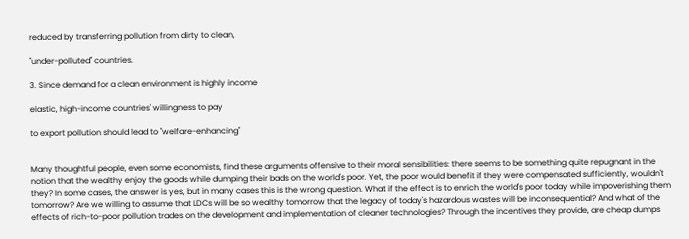reduced by transferring pollution from dirty to clean,

"under-polluted" countries.

3. Since demand for a clean environment is highly income

elastic, high-income countries' willingness to pay

to export pollution should lead to "welfare-enhancing"


Many thoughtful people, even some economists, find these arguments offensive to their moral sensibilities: there seems to be something quite repugnant in the notion that the wealthy enjoy the goods while dumping their bads on the world's poor. Yet, the poor would benefit if they were compensated sufficiently, wouldn't they? In some cases, the answer is yes, but in many cases this is the wrong question. What if the effect is to enrich the world's poor today while impoverishing them tomorrow? Are we willing to assume that LDCs will be so wealthy tomorrow that the legacy of today's hazardous wastes will be inconsequential? And what of the effects of rich-to-poor pollution trades on the development and implementation of cleaner technologies? Through the incentives they provide, are cheap dumps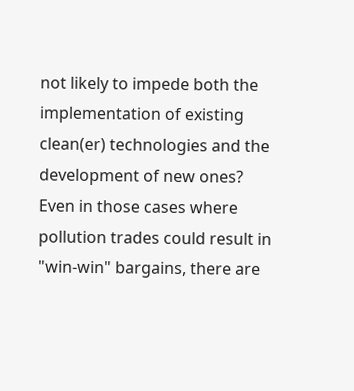not likely to impede both the implementation of existing clean(er) technologies and the development of new ones? Even in those cases where pollution trades could result in "win-win" bargains, there are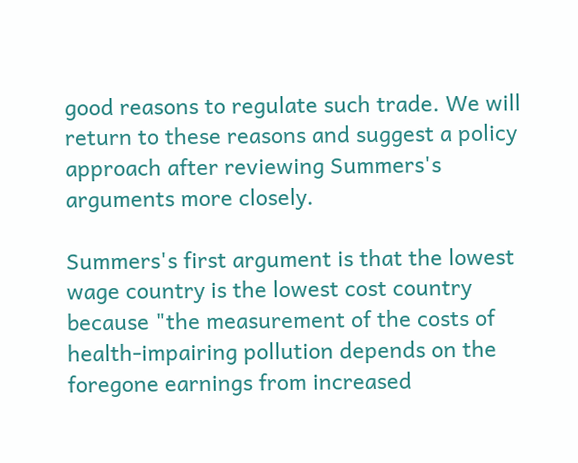good reasons to regulate such trade. We will return to these reasons and suggest a policy approach after reviewing Summers's arguments more closely.

Summers's first argument is that the lowest wage country is the lowest cost country because "the measurement of the costs of health-impairing pollution depends on the foregone earnings from increased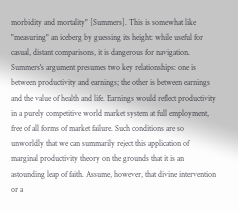morbidity and mortality" [Summers]. This is somewhat like "measuring" an iceberg by guessing its height: while useful for casual, distant comparisons, it is dangerous for navigation. Summers's argument presumes two key relationships: one is between productivity and earnings; the other is between earnings and the value of health and life. Earnings would reflect productivity in a purely competitive world market system at full employment, free of all forms of market failure. Such conditions are so unworldly that we can summarily reject this application of marginal productivity theory on the grounds that it is an astounding leap of faith. Assume, however, that divine intervention or a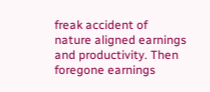freak accident of nature aligned earnings and productivity. Then foregone earnings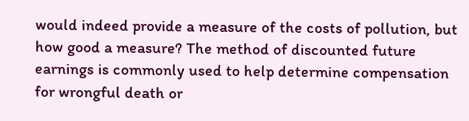would indeed provide a measure of the costs of pollution, but how good a measure? The method of discounted future earnings is commonly used to help determine compensation for wrongful death or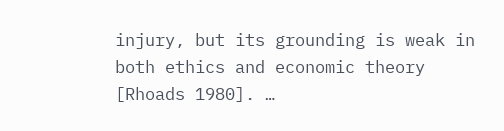injury, but its grounding is weak in both ethics and economic theory [Rhoads 1980]. …